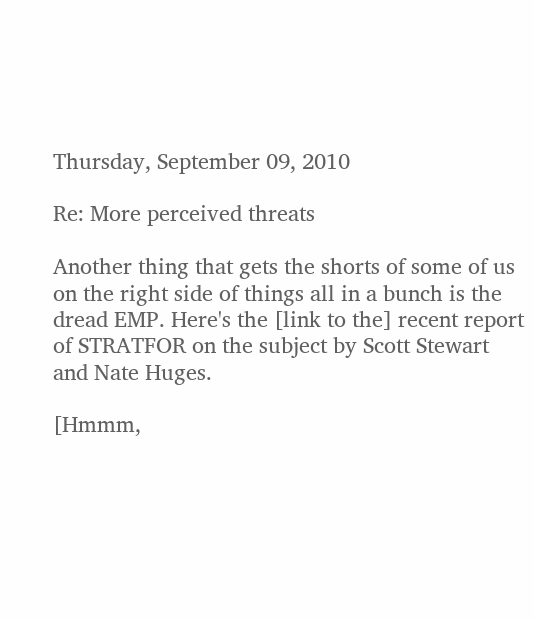Thursday, September 09, 2010

Re: More perceived threats

Another thing that gets the shorts of some of us on the right side of things all in a bunch is the dread EMP. Here's the [link to the] recent report of STRATFOR on the subject by Scott Stewart and Nate Huges.

[Hmmm,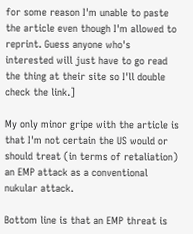for some reason I'm unable to paste the article even though I'm allowed to reprint. Guess anyone who's interested will just have to go read the thing at their site so I'll double check the link.]

My only minor gripe with the article is that I'm not certain the US would or should treat (in terms of retaliation) an EMP attack as a conventional nukular attack.

Bottom line is that an EMP threat is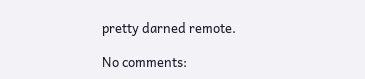pretty darned remote.

No comments: